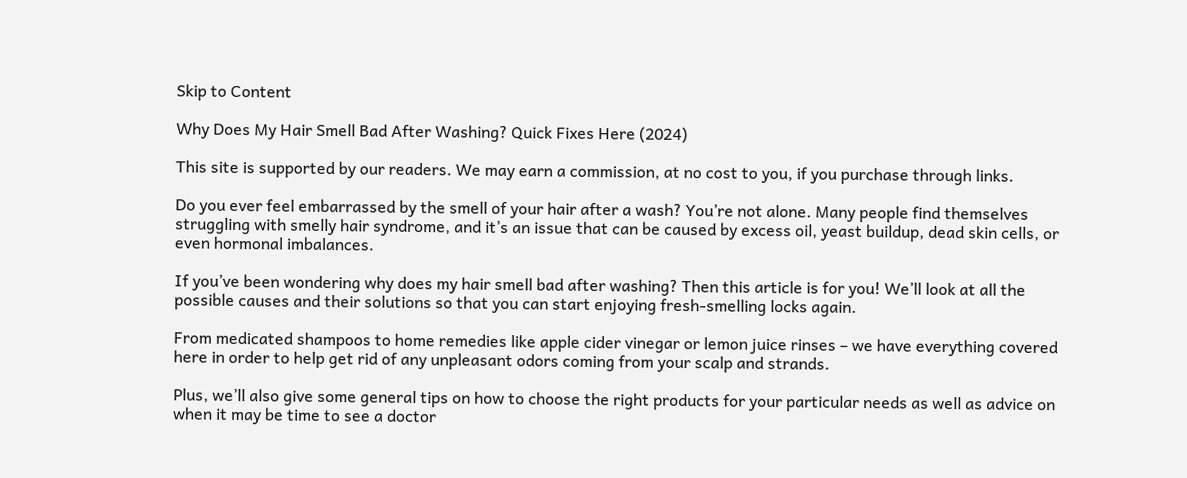Skip to Content

Why Does My Hair Smell Bad After Washing? Quick Fixes Here (2024)

This site is supported by our readers. We may earn a commission, at no cost to you, if you purchase through links.

Do you ever feel embarrassed by the smell of your hair after a wash? You’re not alone. Many people find themselves struggling with smelly hair syndrome, and it’s an issue that can be caused by excess oil, yeast buildup, dead skin cells, or even hormonal imbalances.

If you’ve been wondering why does my hair smell bad after washing? Then this article is for you! We’ll look at all the possible causes and their solutions so that you can start enjoying fresh-smelling locks again.

From medicated shampoos to home remedies like apple cider vinegar or lemon juice rinses – we have everything covered here in order to help get rid of any unpleasant odors coming from your scalp and strands.

Plus, we’ll also give some general tips on how to choose the right products for your particular needs as well as advice on when it may be time to see a doctor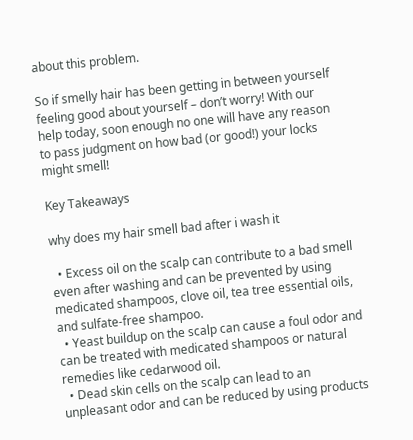about this problem.

So if smelly hair has been getting in between yourself feeling good about yourself – don’t worry! With our help today, soon enough no one will have any reason to pass judgment on how bad (or good!) your locks might smell!

Key Takeaways

why does my hair smell bad after i wash it

  • Excess oil on the scalp can contribute to a bad smell even after washing and can be prevented by using medicated shampoos, clove oil, tea tree essential oils, and sulfate-free shampoo.
  • Yeast buildup on the scalp can cause a foul odor and can be treated with medicated shampoos or natural remedies like cedarwood oil.
  • Dead skin cells on the scalp can lead to an unpleasant odor and can be reduced by using products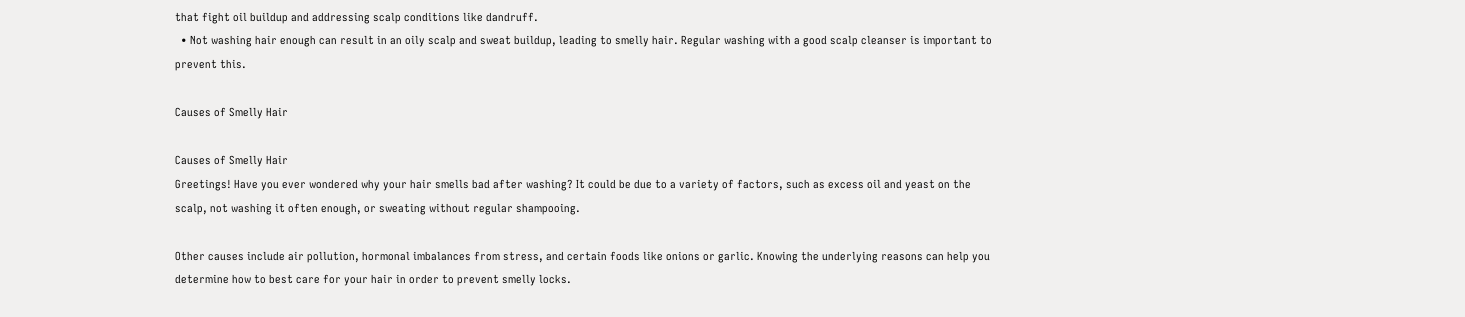that fight oil buildup and addressing scalp conditions like dandruff.
  • Not washing hair enough can result in an oily scalp and sweat buildup, leading to smelly hair. Regular washing with a good scalp cleanser is important to prevent this.

Causes of Smelly Hair

Causes of Smelly Hair
Greetings! Have you ever wondered why your hair smells bad after washing? It could be due to a variety of factors, such as excess oil and yeast on the scalp, not washing it often enough, or sweating without regular shampooing.

Other causes include air pollution, hormonal imbalances from stress, and certain foods like onions or garlic. Knowing the underlying reasons can help you determine how to best care for your hair in order to prevent smelly locks.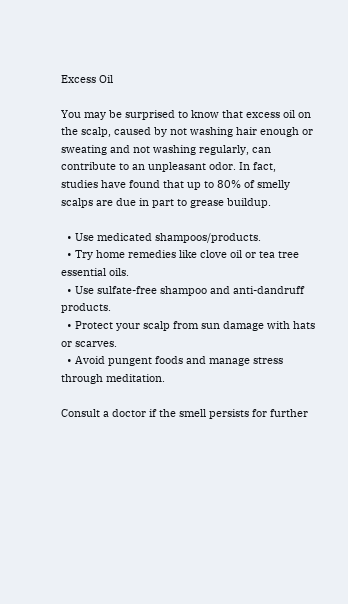Excess Oil

You may be surprised to know that excess oil on the scalp, caused by not washing hair enough or sweating and not washing regularly, can contribute to an unpleasant odor. In fact, studies have found that up to 80% of smelly scalps are due in part to grease buildup.

  • Use medicated shampoos/products.
  • Try home remedies like clove oil or tea tree essential oils.
  • Use sulfate-free shampoo and anti-dandruff products.
  • Protect your scalp from sun damage with hats or scarves.
  • Avoid pungent foods and manage stress through meditation.

Consult a doctor if the smell persists for further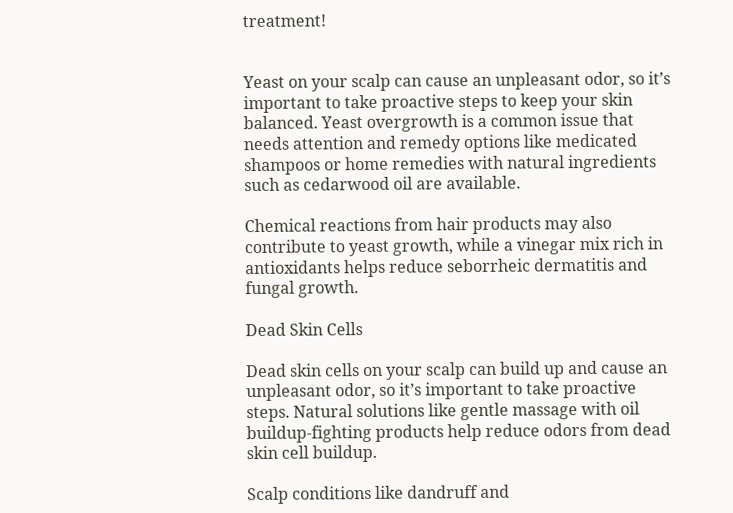treatment!


Yeast on your scalp can cause an unpleasant odor, so it’s important to take proactive steps to keep your skin balanced. Yeast overgrowth is a common issue that needs attention and remedy options like medicated shampoos or home remedies with natural ingredients such as cedarwood oil are available.

Chemical reactions from hair products may also contribute to yeast growth, while a vinegar mix rich in antioxidants helps reduce seborrheic dermatitis and fungal growth.

Dead Skin Cells

Dead skin cells on your scalp can build up and cause an unpleasant odor, so it’s important to take proactive steps. Natural solutions like gentle massage with oil buildup-fighting products help reduce odors from dead skin cell buildup.

Scalp conditions like dandruff and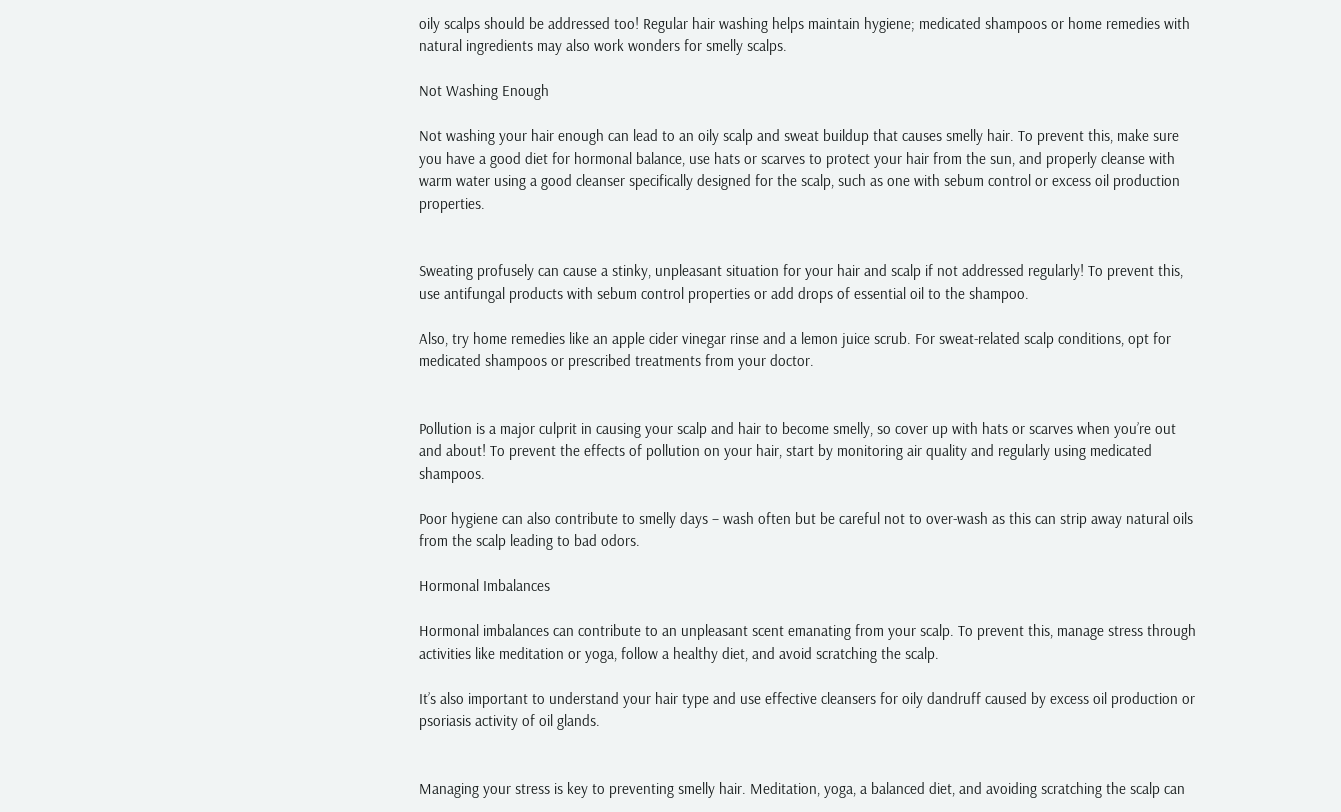oily scalps should be addressed too! Regular hair washing helps maintain hygiene; medicated shampoos or home remedies with natural ingredients may also work wonders for smelly scalps.

Not Washing Enough

Not washing your hair enough can lead to an oily scalp and sweat buildup that causes smelly hair. To prevent this, make sure you have a good diet for hormonal balance, use hats or scarves to protect your hair from the sun, and properly cleanse with warm water using a good cleanser specifically designed for the scalp, such as one with sebum control or excess oil production properties.


Sweating profusely can cause a stinky, unpleasant situation for your hair and scalp if not addressed regularly! To prevent this, use antifungal products with sebum control properties or add drops of essential oil to the shampoo.

Also, try home remedies like an apple cider vinegar rinse and a lemon juice scrub. For sweat-related scalp conditions, opt for medicated shampoos or prescribed treatments from your doctor.


Pollution is a major culprit in causing your scalp and hair to become smelly, so cover up with hats or scarves when you’re out and about! To prevent the effects of pollution on your hair, start by monitoring air quality and regularly using medicated shampoos.

Poor hygiene can also contribute to smelly days – wash often but be careful not to over-wash as this can strip away natural oils from the scalp leading to bad odors.

Hormonal Imbalances

Hormonal imbalances can contribute to an unpleasant scent emanating from your scalp. To prevent this, manage stress through activities like meditation or yoga, follow a healthy diet, and avoid scratching the scalp.

It’s also important to understand your hair type and use effective cleansers for oily dandruff caused by excess oil production or psoriasis activity of oil glands.


Managing your stress is key to preventing smelly hair. Meditation, yoga, a balanced diet, and avoiding scratching the scalp can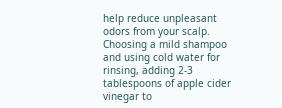help reduce unpleasant odors from your scalp. Choosing a mild shampoo and using cold water for rinsing, adding 2-3 tablespoons of apple cider vinegar to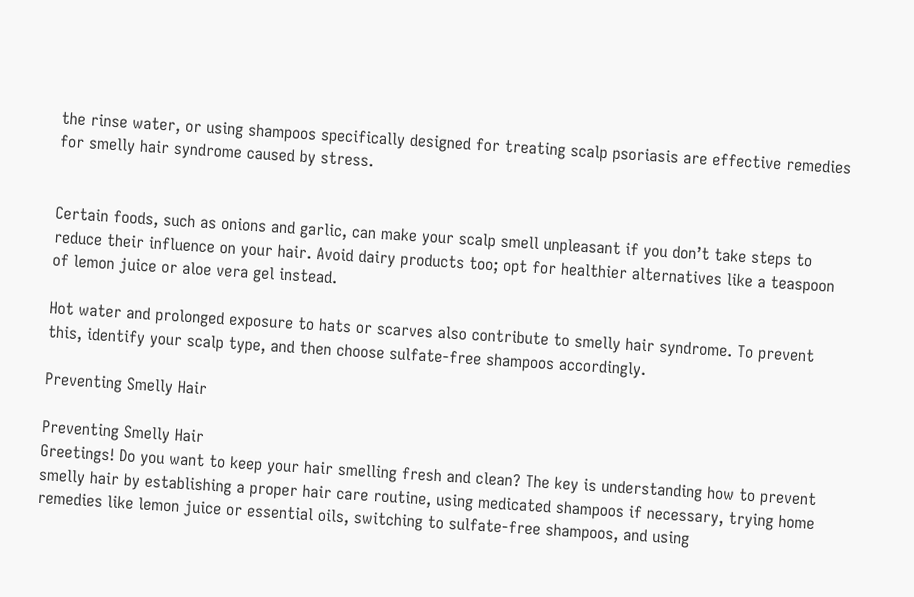the rinse water, or using shampoos specifically designed for treating scalp psoriasis are effective remedies for smelly hair syndrome caused by stress.


Certain foods, such as onions and garlic, can make your scalp smell unpleasant if you don’t take steps to reduce their influence on your hair. Avoid dairy products too; opt for healthier alternatives like a teaspoon of lemon juice or aloe vera gel instead.

Hot water and prolonged exposure to hats or scarves also contribute to smelly hair syndrome. To prevent this, identify your scalp type, and then choose sulfate-free shampoos accordingly.

Preventing Smelly Hair

Preventing Smelly Hair
Greetings! Do you want to keep your hair smelling fresh and clean? The key is understanding how to prevent smelly hair by establishing a proper hair care routine, using medicated shampoos if necessary, trying home remedies like lemon juice or essential oils, switching to sulfate-free shampoos, and using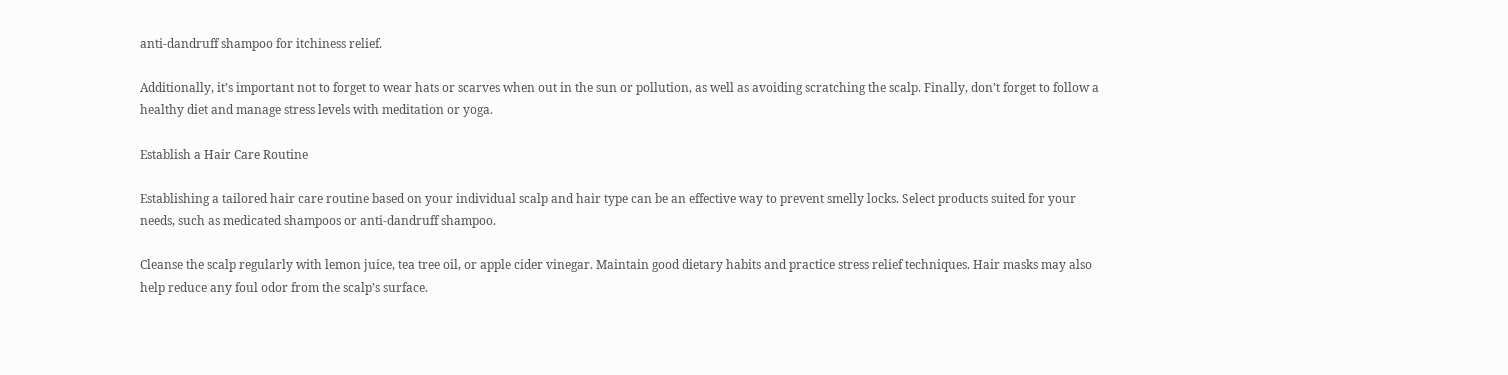anti-dandruff shampoo for itchiness relief.

Additionally, it’s important not to forget to wear hats or scarves when out in the sun or pollution, as well as avoiding scratching the scalp. Finally, don’t forget to follow a healthy diet and manage stress levels with meditation or yoga.

Establish a Hair Care Routine

Establishing a tailored hair care routine based on your individual scalp and hair type can be an effective way to prevent smelly locks. Select products suited for your needs, such as medicated shampoos or anti-dandruff shampoo.

Cleanse the scalp regularly with lemon juice, tea tree oil, or apple cider vinegar. Maintain good dietary habits and practice stress relief techniques. Hair masks may also help reduce any foul odor from the scalp’s surface.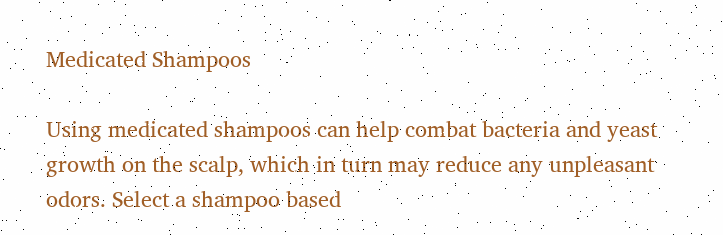Medicated Shampoos

Using medicated shampoos can help combat bacteria and yeast growth on the scalp, which in turn may reduce any unpleasant odors. Select a shampoo based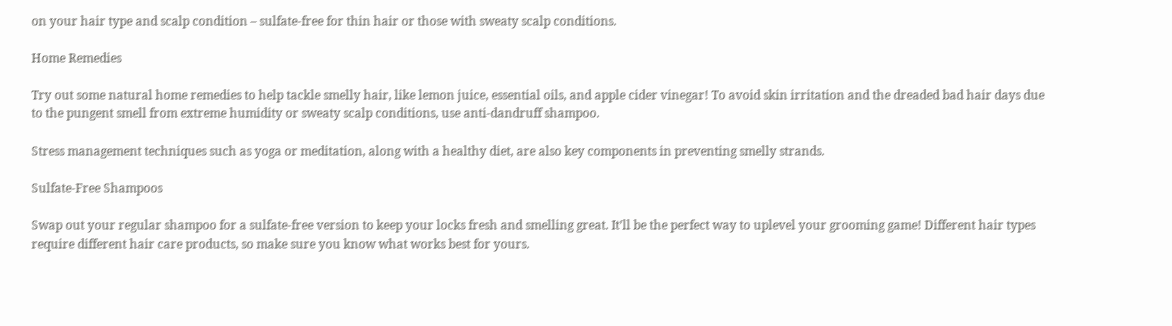on your hair type and scalp condition – sulfate-free for thin hair or those with sweaty scalp conditions.

Home Remedies

Try out some natural home remedies to help tackle smelly hair, like lemon juice, essential oils, and apple cider vinegar! To avoid skin irritation and the dreaded bad hair days due to the pungent smell from extreme humidity or sweaty scalp conditions, use anti-dandruff shampoo.

Stress management techniques such as yoga or meditation, along with a healthy diet, are also key components in preventing smelly strands.

Sulfate-Free Shampoos

Swap out your regular shampoo for a sulfate-free version to keep your locks fresh and smelling great. It’ll be the perfect way to uplevel your grooming game! Different hair types require different hair care products, so make sure you know what works best for yours.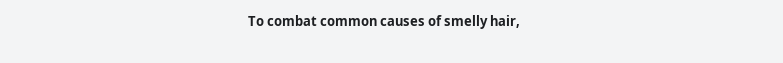To combat common causes of smelly hair,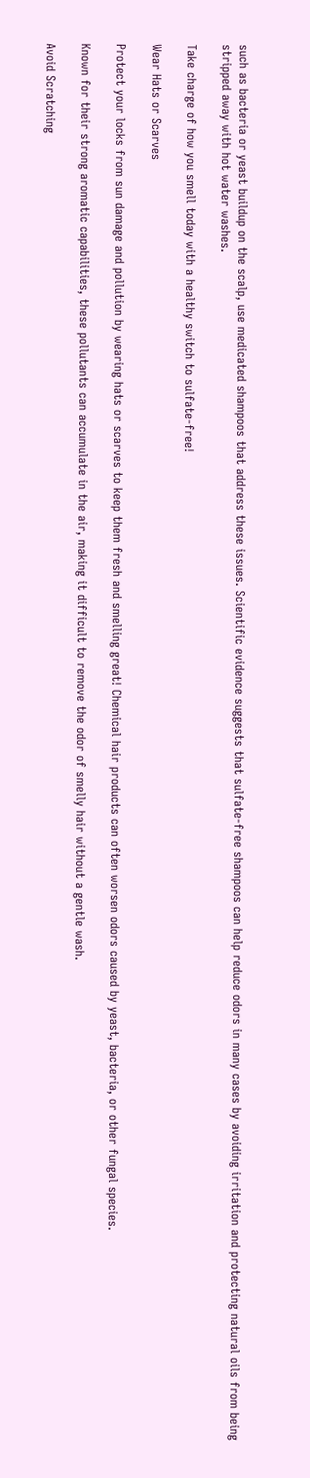such as bacteria or yeast buildup on the scalp, use medicated shampoos that address these issues. Scientific evidence suggests that sulfate-free shampoos can help reduce odors in many cases by avoiding irritation and protecting natural oils from being stripped away with hot water washes.

Take charge of how you smell today with a healthy switch to sulfate-free!

Wear Hats or Scarves

Protect your locks from sun damage and pollution by wearing hats or scarves to keep them fresh and smelling great! Chemical hair products can often worsen odors caused by yeast, bacteria, or other fungal species.

Known for their strong aromatic capabilities, these pollutants can accumulate in the air, making it difficult to remove the odor of smelly hair without a gentle wash.

Avoid Scratching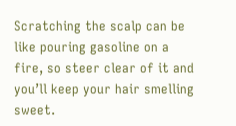Scratching the scalp can be like pouring gasoline on a fire, so steer clear of it and you’ll keep your hair smelling sweet.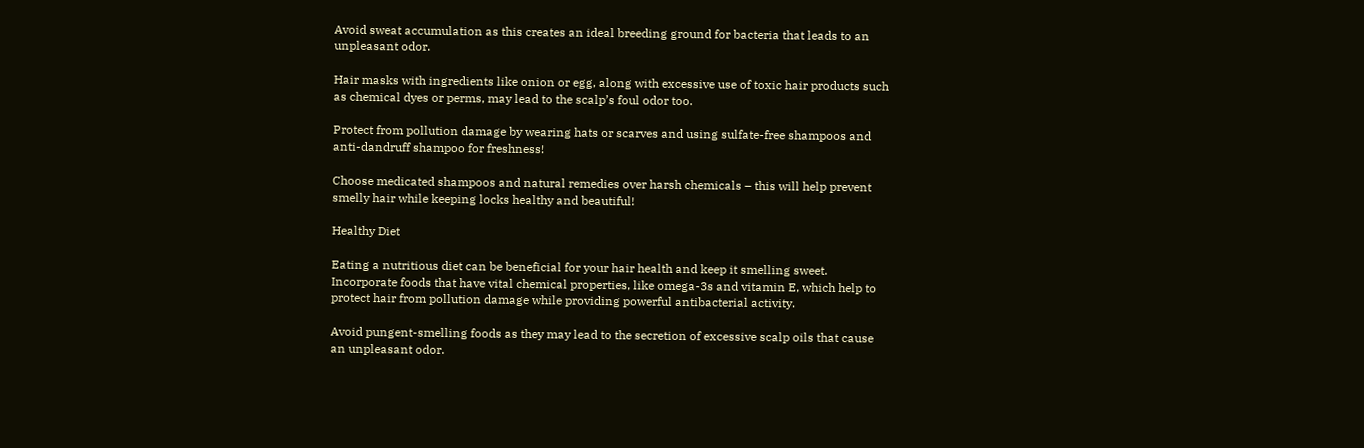Avoid sweat accumulation as this creates an ideal breeding ground for bacteria that leads to an unpleasant odor.

Hair masks with ingredients like onion or egg, along with excessive use of toxic hair products such as chemical dyes or perms, may lead to the scalp’s foul odor too.

Protect from pollution damage by wearing hats or scarves and using sulfate-free shampoos and anti-dandruff shampoo for freshness!

Choose medicated shampoos and natural remedies over harsh chemicals – this will help prevent smelly hair while keeping locks healthy and beautiful!

Healthy Diet

Eating a nutritious diet can be beneficial for your hair health and keep it smelling sweet. Incorporate foods that have vital chemical properties, like omega-3s and vitamin E, which help to protect hair from pollution damage while providing powerful antibacterial activity.

Avoid pungent-smelling foods as they may lead to the secretion of excessive scalp oils that cause an unpleasant odor.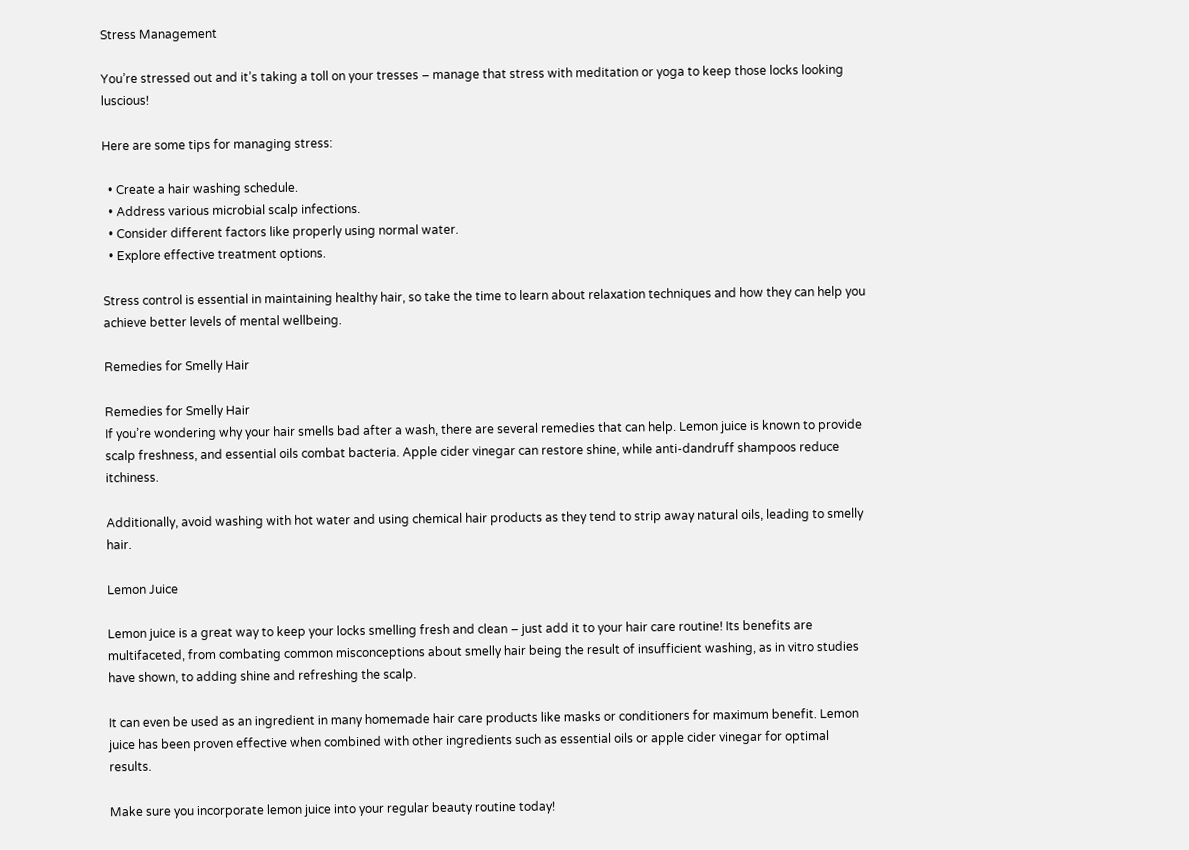Stress Management

You’re stressed out and it’s taking a toll on your tresses – manage that stress with meditation or yoga to keep those locks looking luscious!

Here are some tips for managing stress:

  • Create a hair washing schedule.
  • Address various microbial scalp infections.
  • Consider different factors like properly using normal water.
  • Explore effective treatment options.

Stress control is essential in maintaining healthy hair, so take the time to learn about relaxation techniques and how they can help you achieve better levels of mental wellbeing.

Remedies for Smelly Hair

Remedies for Smelly Hair
If you’re wondering why your hair smells bad after a wash, there are several remedies that can help. Lemon juice is known to provide scalp freshness, and essential oils combat bacteria. Apple cider vinegar can restore shine, while anti-dandruff shampoos reduce itchiness.

Additionally, avoid washing with hot water and using chemical hair products as they tend to strip away natural oils, leading to smelly hair.

Lemon Juice

Lemon juice is a great way to keep your locks smelling fresh and clean – just add it to your hair care routine! Its benefits are multifaceted, from combating common misconceptions about smelly hair being the result of insufficient washing, as in vitro studies have shown, to adding shine and refreshing the scalp.

It can even be used as an ingredient in many homemade hair care products like masks or conditioners for maximum benefit. Lemon juice has been proven effective when combined with other ingredients such as essential oils or apple cider vinegar for optimal results.

Make sure you incorporate lemon juice into your regular beauty routine today!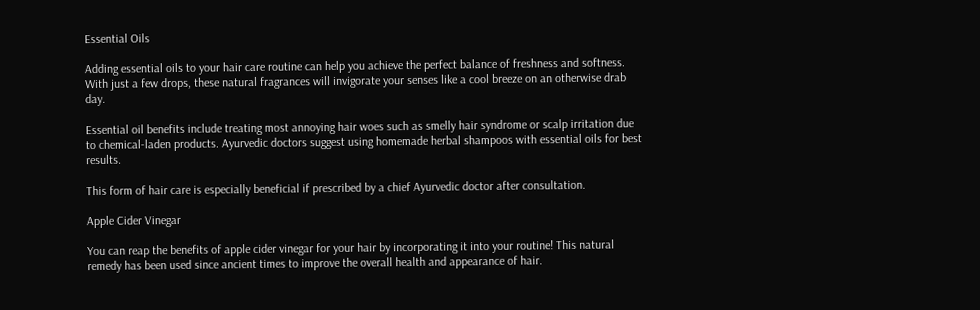Essential Oils

Adding essential oils to your hair care routine can help you achieve the perfect balance of freshness and softness. With just a few drops, these natural fragrances will invigorate your senses like a cool breeze on an otherwise drab day.

Essential oil benefits include treating most annoying hair woes such as smelly hair syndrome or scalp irritation due to chemical-laden products. Ayurvedic doctors suggest using homemade herbal shampoos with essential oils for best results.

This form of hair care is especially beneficial if prescribed by a chief Ayurvedic doctor after consultation.

Apple Cider Vinegar

You can reap the benefits of apple cider vinegar for your hair by incorporating it into your routine! This natural remedy has been used since ancient times to improve the overall health and appearance of hair.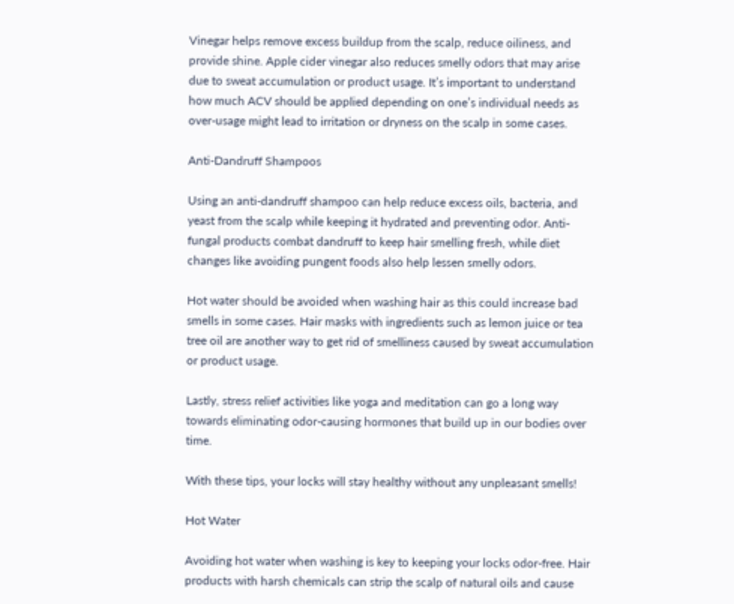Vinegar helps remove excess buildup from the scalp, reduce oiliness, and provide shine. Apple cider vinegar also reduces smelly odors that may arise due to sweat accumulation or product usage. It’s important to understand how much ACV should be applied depending on one’s individual needs as over-usage might lead to irritation or dryness on the scalp in some cases.

Anti-Dandruff Shampoos

Using an anti-dandruff shampoo can help reduce excess oils, bacteria, and yeast from the scalp while keeping it hydrated and preventing odor. Anti-fungal products combat dandruff to keep hair smelling fresh, while diet changes like avoiding pungent foods also help lessen smelly odors.

Hot water should be avoided when washing hair as this could increase bad smells in some cases. Hair masks with ingredients such as lemon juice or tea tree oil are another way to get rid of smelliness caused by sweat accumulation or product usage.

Lastly, stress relief activities like yoga and meditation can go a long way towards eliminating odor-causing hormones that build up in our bodies over time.

With these tips, your locks will stay healthy without any unpleasant smells!

Hot Water

Avoiding hot water when washing is key to keeping your locks odor-free. Hair products with harsh chemicals can strip the scalp of natural oils and cause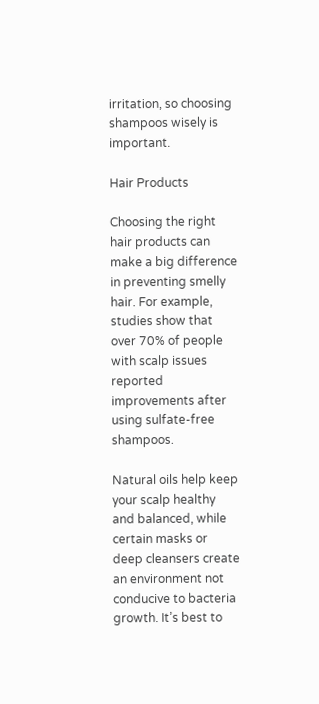irritation, so choosing shampoos wisely is important.

Hair Products

Choosing the right hair products can make a big difference in preventing smelly hair. For example, studies show that over 70% of people with scalp issues reported improvements after using sulfate-free shampoos.

Natural oils help keep your scalp healthy and balanced, while certain masks or deep cleansers create an environment not conducive to bacteria growth. It’s best to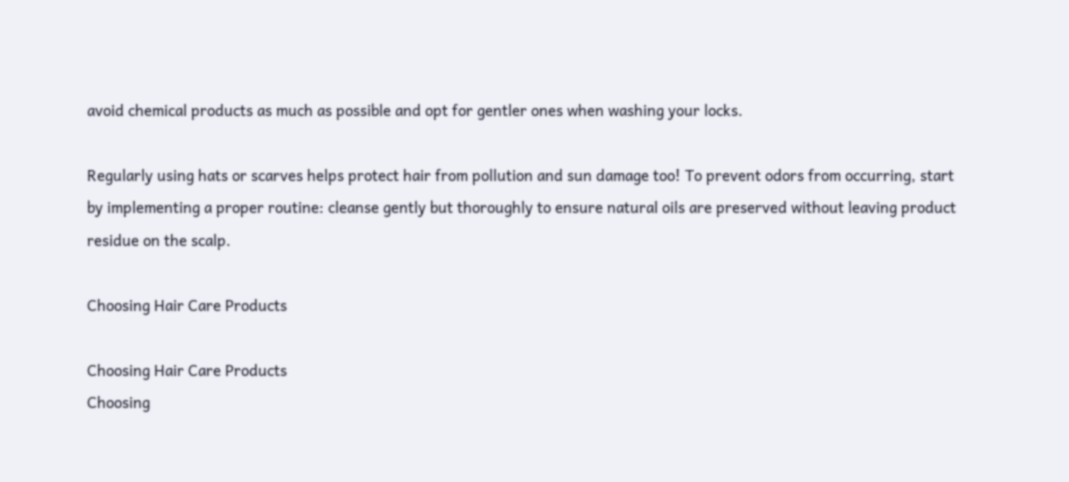avoid chemical products as much as possible and opt for gentler ones when washing your locks.

Regularly using hats or scarves helps protect hair from pollution and sun damage too! To prevent odors from occurring, start by implementing a proper routine: cleanse gently but thoroughly to ensure natural oils are preserved without leaving product residue on the scalp.

Choosing Hair Care Products

Choosing Hair Care Products
Choosing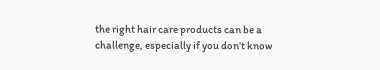the right hair care products can be a challenge, especially if you don’t know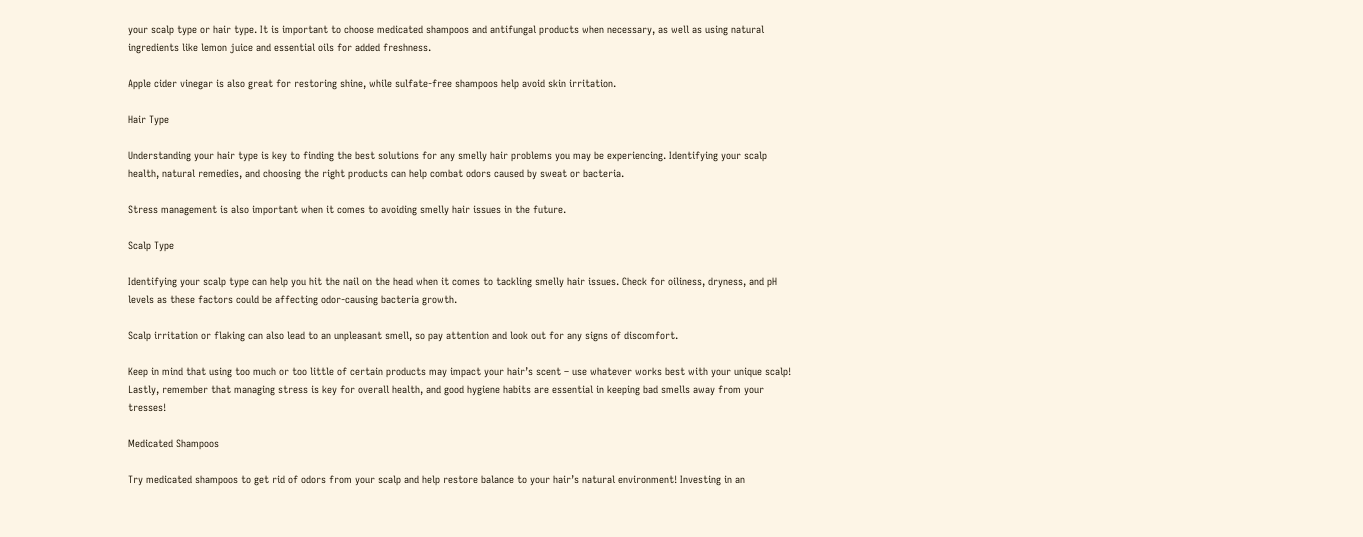your scalp type or hair type. It is important to choose medicated shampoos and antifungal products when necessary, as well as using natural ingredients like lemon juice and essential oils for added freshness.

Apple cider vinegar is also great for restoring shine, while sulfate-free shampoos help avoid skin irritation.

Hair Type

Understanding your hair type is key to finding the best solutions for any smelly hair problems you may be experiencing. Identifying your scalp health, natural remedies, and choosing the right products can help combat odors caused by sweat or bacteria.

Stress management is also important when it comes to avoiding smelly hair issues in the future.

Scalp Type

Identifying your scalp type can help you hit the nail on the head when it comes to tackling smelly hair issues. Check for oiliness, dryness, and pH levels as these factors could be affecting odor-causing bacteria growth.

Scalp irritation or flaking can also lead to an unpleasant smell, so pay attention and look out for any signs of discomfort.

Keep in mind that using too much or too little of certain products may impact your hair’s scent – use whatever works best with your unique scalp! Lastly, remember that managing stress is key for overall health, and good hygiene habits are essential in keeping bad smells away from your tresses!

Medicated Shampoos

Try medicated shampoos to get rid of odors from your scalp and help restore balance to your hair’s natural environment! Investing in an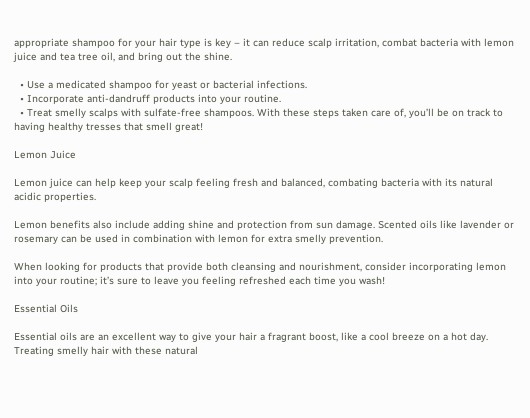appropriate shampoo for your hair type is key – it can reduce scalp irritation, combat bacteria with lemon juice and tea tree oil, and bring out the shine.

  • Use a medicated shampoo for yeast or bacterial infections.
  • Incorporate anti-dandruff products into your routine.
  • Treat smelly scalps with sulfate-free shampoos. With these steps taken care of, you’ll be on track to having healthy tresses that smell great!

Lemon Juice

Lemon juice can help keep your scalp feeling fresh and balanced, combating bacteria with its natural acidic properties.

Lemon benefits also include adding shine and protection from sun damage. Scented oils like lavender or rosemary can be used in combination with lemon for extra smelly prevention.

When looking for products that provide both cleansing and nourishment, consider incorporating lemon into your routine; it’s sure to leave you feeling refreshed each time you wash!

Essential Oils

Essential oils are an excellent way to give your hair a fragrant boost, like a cool breeze on a hot day. Treating smelly hair with these natural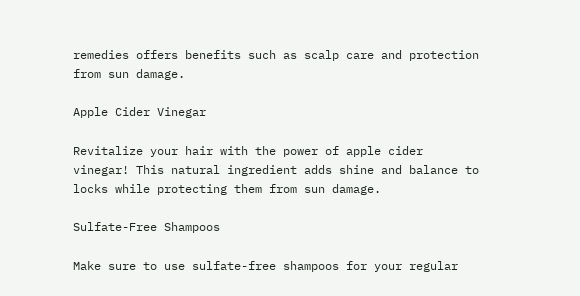remedies offers benefits such as scalp care and protection from sun damage.

Apple Cider Vinegar

Revitalize your hair with the power of apple cider vinegar! This natural ingredient adds shine and balance to locks while protecting them from sun damage.

Sulfate-Free Shampoos

Make sure to use sulfate-free shampoos for your regular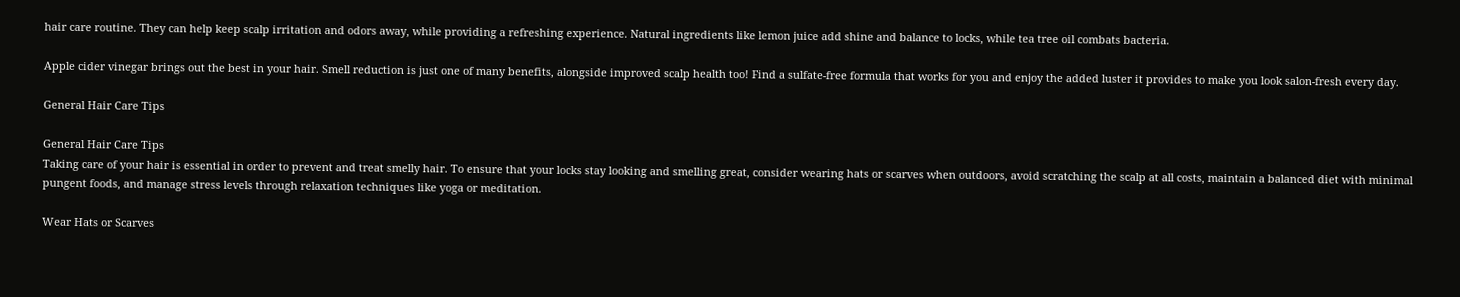hair care routine. They can help keep scalp irritation and odors away, while providing a refreshing experience. Natural ingredients like lemon juice add shine and balance to locks, while tea tree oil combats bacteria.

Apple cider vinegar brings out the best in your hair. Smell reduction is just one of many benefits, alongside improved scalp health too! Find a sulfate-free formula that works for you and enjoy the added luster it provides to make you look salon-fresh every day.

General Hair Care Tips

General Hair Care Tips
Taking care of your hair is essential in order to prevent and treat smelly hair. To ensure that your locks stay looking and smelling great, consider wearing hats or scarves when outdoors, avoid scratching the scalp at all costs, maintain a balanced diet with minimal pungent foods, and manage stress levels through relaxation techniques like yoga or meditation.

Wear Hats or Scarves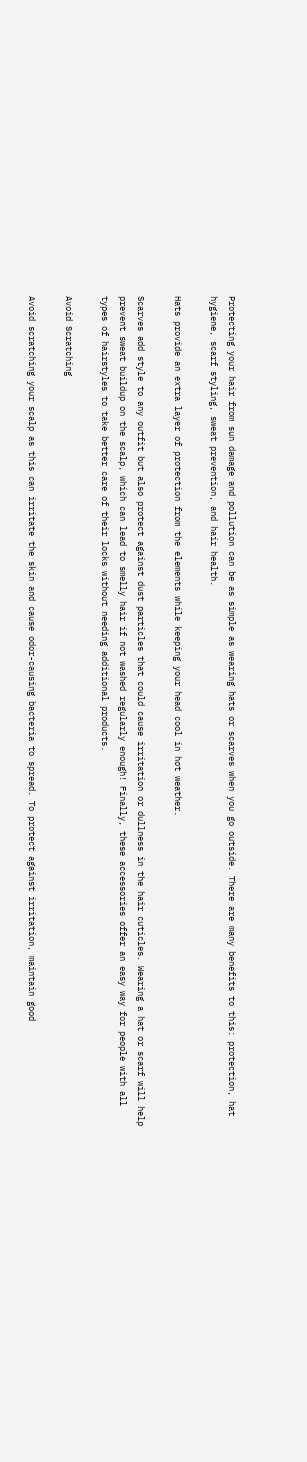Protecting your hair from sun damage and pollution can be as simple as wearing hats or scarves when you go outside. There are many benefits to this: protection, hat hygiene, scarf styling, sweat prevention, and hair health.

Hats provide an extra layer of protection from the elements while keeping your head cool in hot weather.

Scarves add style to any outfit but also protect against dust particles that could cause irritation or dullness in the hair cuticles. Wearing a hat or scarf will help prevent sweat buildup on the scalp, which can lead to smelly hair if not washed regularly enough! Finally, these accessories offer an easy way for people with all types of hairstyles to take better care of their locks without needing additional products.

Avoid Scratching

Avoid scratching your scalp as this can irritate the skin and cause odor-causing bacteria to spread. To protect against irritation, maintain good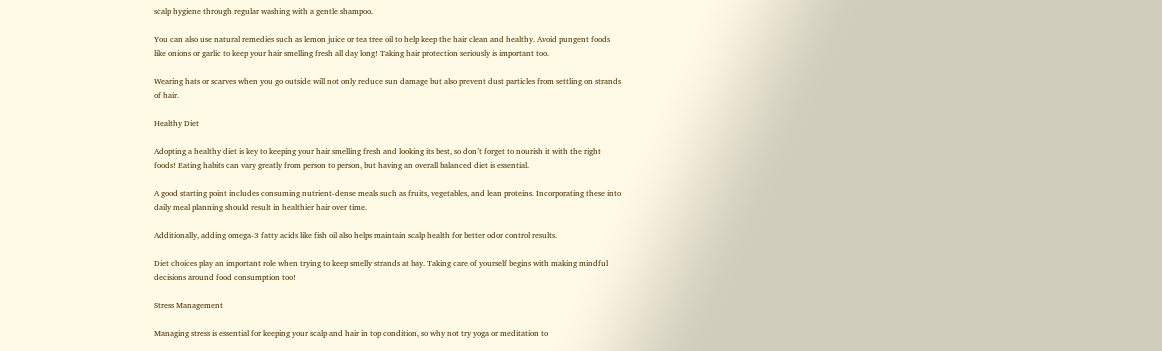scalp hygiene through regular washing with a gentle shampoo.

You can also use natural remedies such as lemon juice or tea tree oil to help keep the hair clean and healthy. Avoid pungent foods like onions or garlic to keep your hair smelling fresh all day long! Taking hair protection seriously is important too.

Wearing hats or scarves when you go outside will not only reduce sun damage but also prevent dust particles from settling on strands of hair.

Healthy Diet

Adopting a healthy diet is key to keeping your hair smelling fresh and looking its best, so don’t forget to nourish it with the right foods! Eating habits can vary greatly from person to person, but having an overall balanced diet is essential.

A good starting point includes consuming nutrient-dense meals such as fruits, vegetables, and lean proteins. Incorporating these into daily meal planning should result in healthier hair over time.

Additionally, adding omega-3 fatty acids like fish oil also helps maintain scalp health for better odor control results.

Diet choices play an important role when trying to keep smelly strands at bay. Taking care of yourself begins with making mindful decisions around food consumption too!

Stress Management

Managing stress is essential for keeping your scalp and hair in top condition, so why not try yoga or meditation to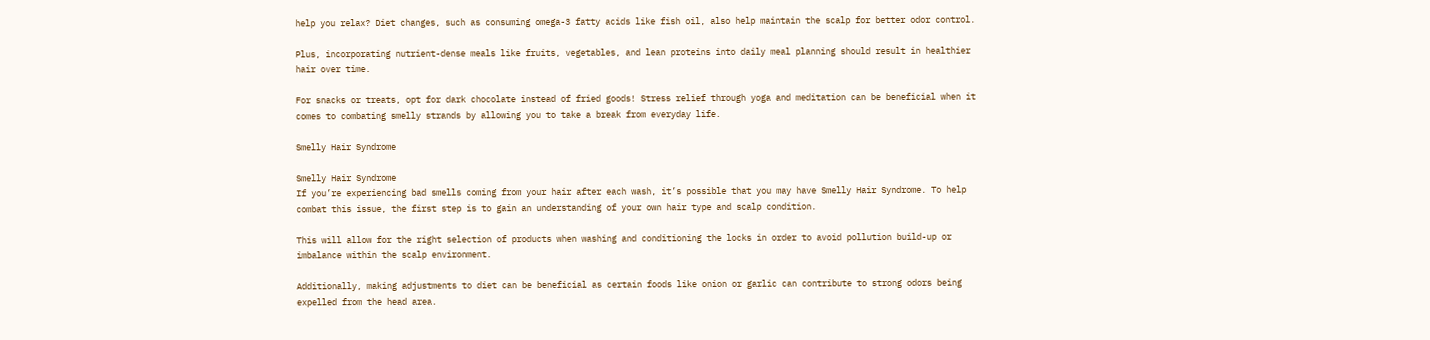help you relax? Diet changes, such as consuming omega-3 fatty acids like fish oil, also help maintain the scalp for better odor control.

Plus, incorporating nutrient-dense meals like fruits, vegetables, and lean proteins into daily meal planning should result in healthier hair over time.

For snacks or treats, opt for dark chocolate instead of fried goods! Stress relief through yoga and meditation can be beneficial when it comes to combating smelly strands by allowing you to take a break from everyday life.

Smelly Hair Syndrome

Smelly Hair Syndrome
If you’re experiencing bad smells coming from your hair after each wash, it’s possible that you may have Smelly Hair Syndrome. To help combat this issue, the first step is to gain an understanding of your own hair type and scalp condition.

This will allow for the right selection of products when washing and conditioning the locks in order to avoid pollution build-up or imbalance within the scalp environment.

Additionally, making adjustments to diet can be beneficial as certain foods like onion or garlic can contribute to strong odors being expelled from the head area.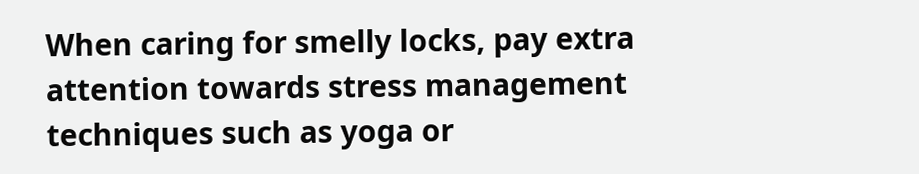When caring for smelly locks, pay extra attention towards stress management techniques such as yoga or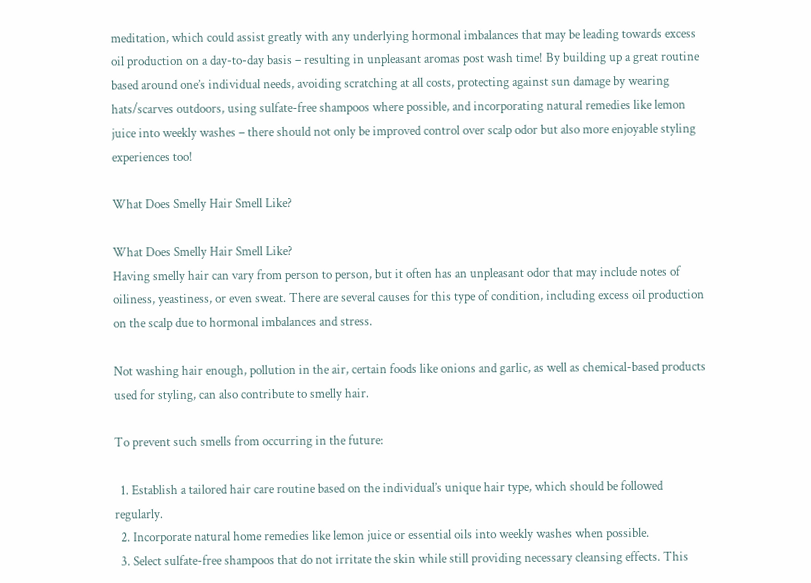meditation, which could assist greatly with any underlying hormonal imbalances that may be leading towards excess oil production on a day-to-day basis – resulting in unpleasant aromas post wash time! By building up a great routine based around one’s individual needs, avoiding scratching at all costs, protecting against sun damage by wearing hats/scarves outdoors, using sulfate-free shampoos where possible, and incorporating natural remedies like lemon juice into weekly washes – there should not only be improved control over scalp odor but also more enjoyable styling experiences too!

What Does Smelly Hair Smell Like?

What Does Smelly Hair Smell Like?
Having smelly hair can vary from person to person, but it often has an unpleasant odor that may include notes of oiliness, yeastiness, or even sweat. There are several causes for this type of condition, including excess oil production on the scalp due to hormonal imbalances and stress.

Not washing hair enough, pollution in the air, certain foods like onions and garlic, as well as chemical-based products used for styling, can also contribute to smelly hair.

To prevent such smells from occurring in the future:

  1. Establish a tailored hair care routine based on the individual’s unique hair type, which should be followed regularly.
  2. Incorporate natural home remedies like lemon juice or essential oils into weekly washes when possible.
  3. Select sulfate-free shampoos that do not irritate the skin while still providing necessary cleansing effects. This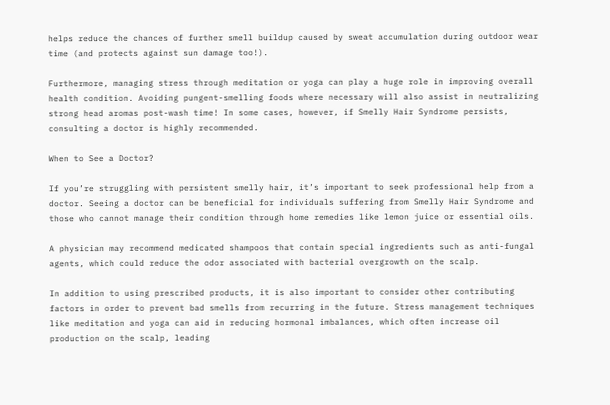helps reduce the chances of further smell buildup caused by sweat accumulation during outdoor wear time (and protects against sun damage too!).

Furthermore, managing stress through meditation or yoga can play a huge role in improving overall health condition. Avoiding pungent-smelling foods where necessary will also assist in neutralizing strong head aromas post-wash time! In some cases, however, if Smelly Hair Syndrome persists, consulting a doctor is highly recommended.

When to See a Doctor?

If you’re struggling with persistent smelly hair, it’s important to seek professional help from a doctor. Seeing a doctor can be beneficial for individuals suffering from Smelly Hair Syndrome and those who cannot manage their condition through home remedies like lemon juice or essential oils.

A physician may recommend medicated shampoos that contain special ingredients such as anti-fungal agents, which could reduce the odor associated with bacterial overgrowth on the scalp.

In addition to using prescribed products, it is also important to consider other contributing factors in order to prevent bad smells from recurring in the future. Stress management techniques like meditation and yoga can aid in reducing hormonal imbalances, which often increase oil production on the scalp, leading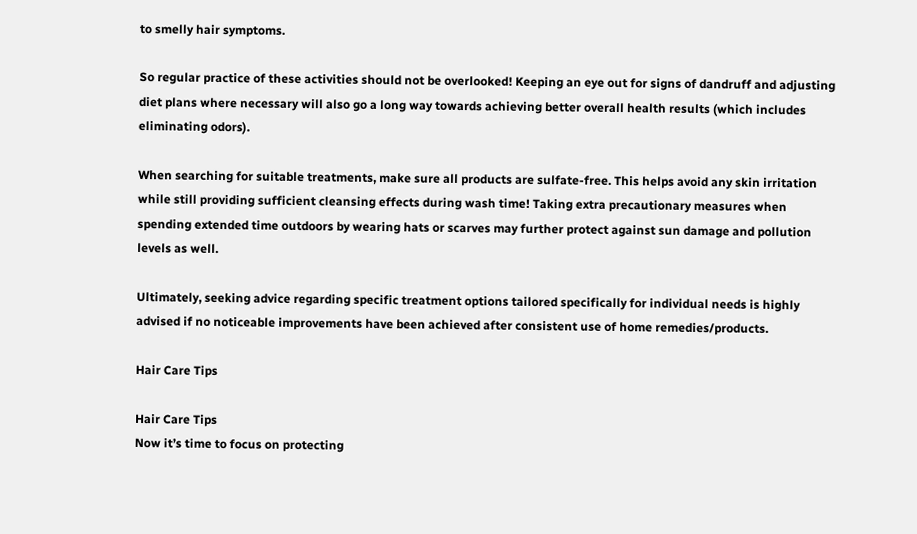to smelly hair symptoms.

So regular practice of these activities should not be overlooked! Keeping an eye out for signs of dandruff and adjusting diet plans where necessary will also go a long way towards achieving better overall health results (which includes eliminating odors).

When searching for suitable treatments, make sure all products are sulfate-free. This helps avoid any skin irritation while still providing sufficient cleansing effects during wash time! Taking extra precautionary measures when spending extended time outdoors by wearing hats or scarves may further protect against sun damage and pollution levels as well.

Ultimately, seeking advice regarding specific treatment options tailored specifically for individual needs is highly advised if no noticeable improvements have been achieved after consistent use of home remedies/products.

Hair Care Tips

Hair Care Tips
Now it’s time to focus on protecting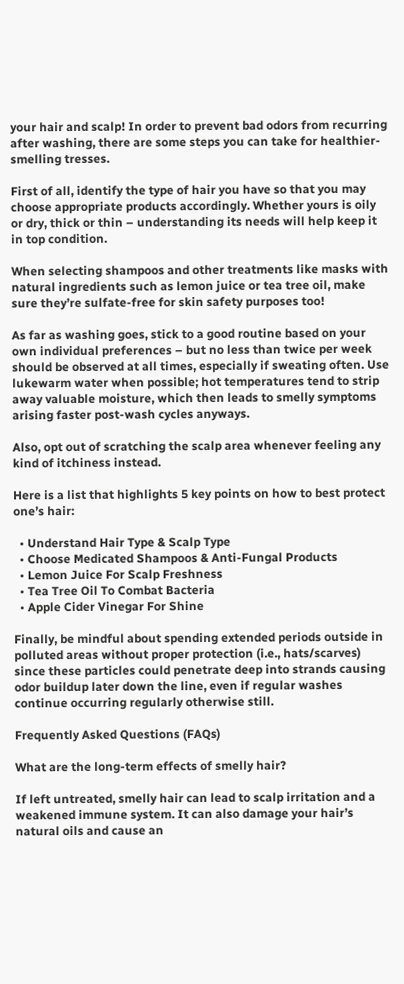your hair and scalp! In order to prevent bad odors from recurring after washing, there are some steps you can take for healthier-smelling tresses.

First of all, identify the type of hair you have so that you may choose appropriate products accordingly. Whether yours is oily or dry, thick or thin – understanding its needs will help keep it in top condition.

When selecting shampoos and other treatments like masks with natural ingredients such as lemon juice or tea tree oil, make sure they’re sulfate-free for skin safety purposes too!

As far as washing goes, stick to a good routine based on your own individual preferences – but no less than twice per week should be observed at all times, especially if sweating often. Use lukewarm water when possible; hot temperatures tend to strip away valuable moisture, which then leads to smelly symptoms arising faster post-wash cycles anyways.

Also, opt out of scratching the scalp area whenever feeling any kind of itchiness instead.

Here is a list that highlights 5 key points on how to best protect one’s hair:

  • Understand Hair Type & Scalp Type
  • Choose Medicated Shampoos & Anti-Fungal Products
  • Lemon Juice For Scalp Freshness
  • Tea Tree Oil To Combat Bacteria
  • Apple Cider Vinegar For Shine

Finally, be mindful about spending extended periods outside in polluted areas without proper protection (i.e., hats/scarves) since these particles could penetrate deep into strands causing odor buildup later down the line, even if regular washes continue occurring regularly otherwise still.

Frequently Asked Questions (FAQs)

What are the long-term effects of smelly hair?

If left untreated, smelly hair can lead to scalp irritation and a weakened immune system. It can also damage your hair’s natural oils and cause an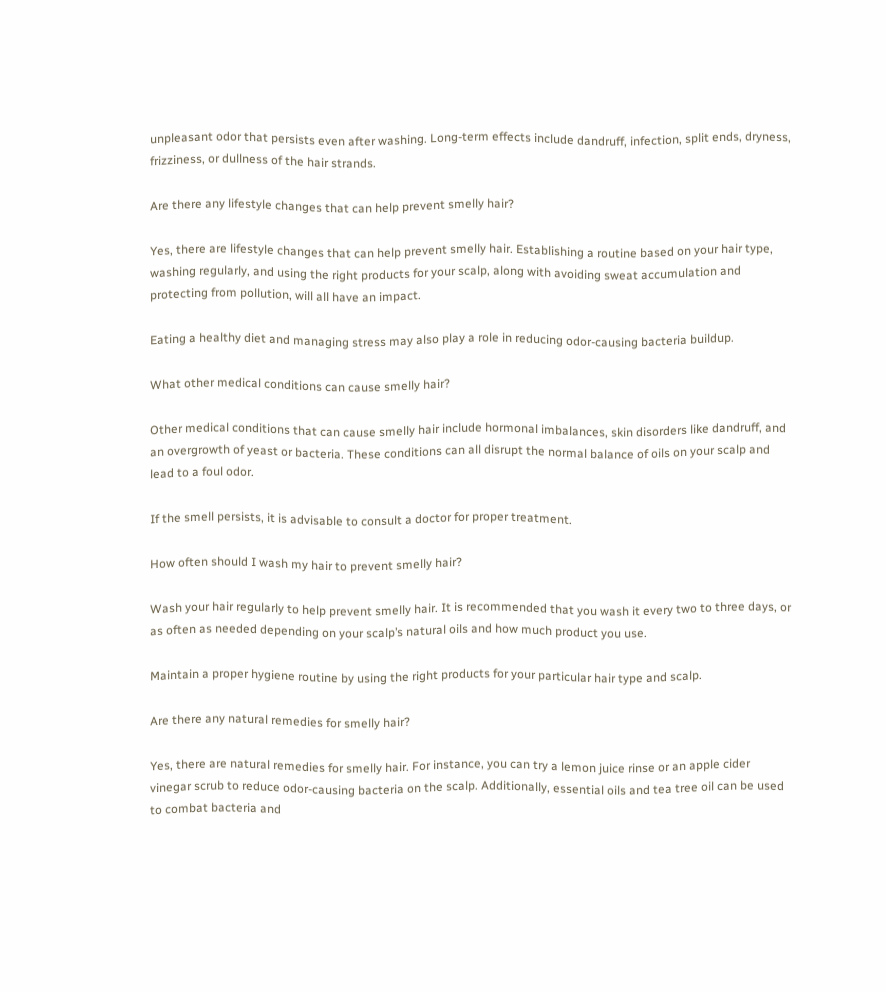unpleasant odor that persists even after washing. Long-term effects include dandruff, infection, split ends, dryness, frizziness, or dullness of the hair strands.

Are there any lifestyle changes that can help prevent smelly hair?

Yes, there are lifestyle changes that can help prevent smelly hair. Establishing a routine based on your hair type, washing regularly, and using the right products for your scalp, along with avoiding sweat accumulation and protecting from pollution, will all have an impact.

Eating a healthy diet and managing stress may also play a role in reducing odor-causing bacteria buildup.

What other medical conditions can cause smelly hair?

Other medical conditions that can cause smelly hair include hormonal imbalances, skin disorders like dandruff, and an overgrowth of yeast or bacteria. These conditions can all disrupt the normal balance of oils on your scalp and lead to a foul odor.

If the smell persists, it is advisable to consult a doctor for proper treatment.

How often should I wash my hair to prevent smelly hair?

Wash your hair regularly to help prevent smelly hair. It is recommended that you wash it every two to three days, or as often as needed depending on your scalp’s natural oils and how much product you use.

Maintain a proper hygiene routine by using the right products for your particular hair type and scalp.

Are there any natural remedies for smelly hair?

Yes, there are natural remedies for smelly hair. For instance, you can try a lemon juice rinse or an apple cider vinegar scrub to reduce odor-causing bacteria on the scalp. Additionally, essential oils and tea tree oil can be used to combat bacteria and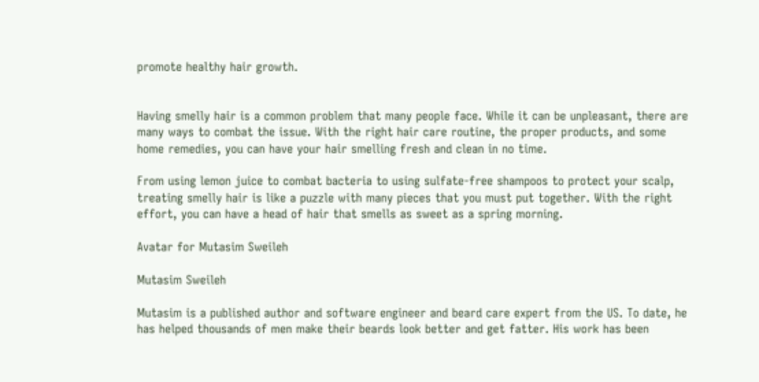promote healthy hair growth.


Having smelly hair is a common problem that many people face. While it can be unpleasant, there are many ways to combat the issue. With the right hair care routine, the proper products, and some home remedies, you can have your hair smelling fresh and clean in no time.

From using lemon juice to combat bacteria to using sulfate-free shampoos to protect your scalp, treating smelly hair is like a puzzle with many pieces that you must put together. With the right effort, you can have a head of hair that smells as sweet as a spring morning.

Avatar for Mutasim Sweileh

Mutasim Sweileh

Mutasim is a published author and software engineer and beard care expert from the US. To date, he has helped thousands of men make their beards look better and get fatter. His work has been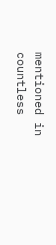mentioned in countless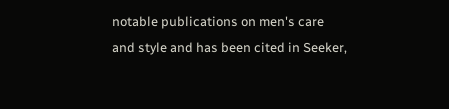notable publications on men's care and style and has been cited in Seeker,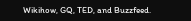Wikihow, GQ, TED, and Buzzfeed.